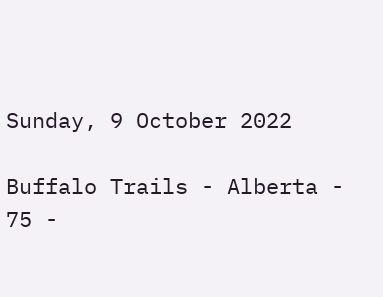Sunday, 9 October 2022

Buffalo Trails - Alberta - 75 -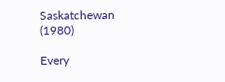Saskatchewan (1980)

Every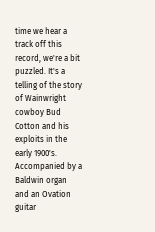time we hear a track off this record, we're a bit puzzled. It's a telling of the story of Wainwright cowboy Bud Cotton and his exploits in the early 1900's. Accompanied by a Baldwin organ and an Ovation guitar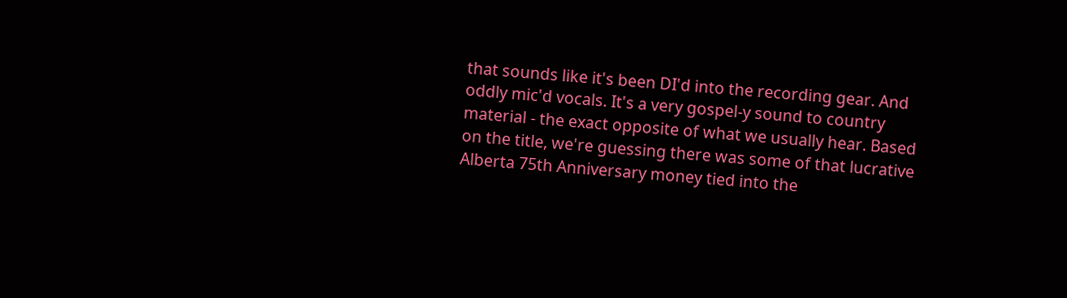that sounds like it's been DI'd into the recording gear. And oddly mic'd vocals. It's a very gospel-y sound to country material - the exact opposite of what we usually hear. Based on the title, we're guessing there was some of that lucrative Alberta 75th Anniversary money tied into the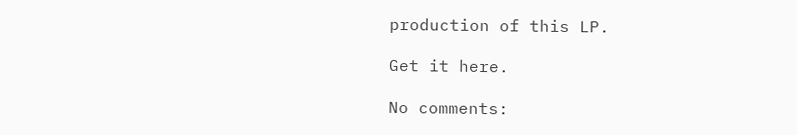production of this LP.

Get it here.

No comments: